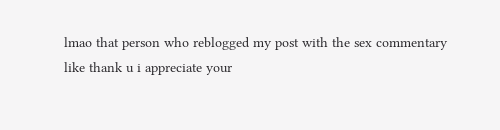lmao that person who reblogged my post with the sex commentary like thank u i appreciate your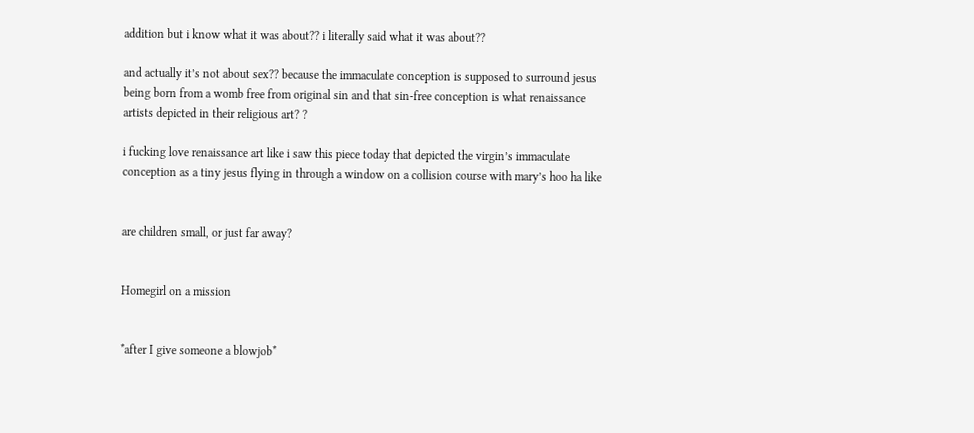addition but i know what it was about?? i literally said what it was about??

and actually it’s not about sex?? because the immaculate conception is supposed to surround jesus being born from a womb free from original sin and that sin-free conception is what renaissance artists depicted in their religious art? ?

i fucking love renaissance art like i saw this piece today that depicted the virgin’s immaculate conception as a tiny jesus flying in through a window on a collision course with mary’s hoo ha like


are children small, or just far away?


Homegirl on a mission


*after I give someone a blowjob*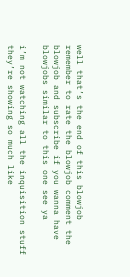well that’s the end of this blowjob remember to rate the blowjob comment the blowjob and subscribe if you wanna have blowjobs similar to this one see ya

i’m not watching all the inquisition stuff they’re showing so much like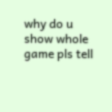why do u show whole game pls tell